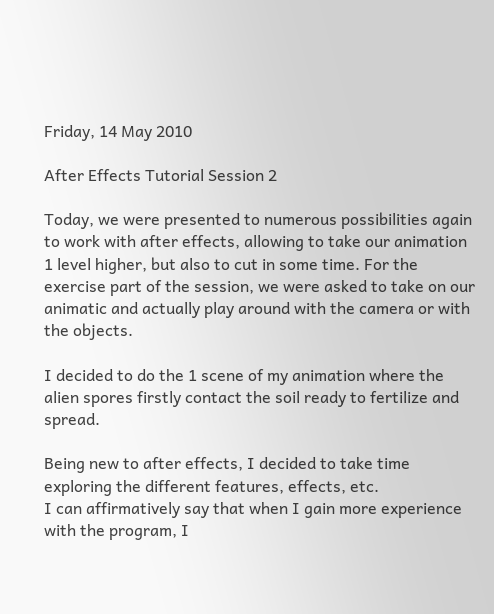Friday, 14 May 2010

After Effects Tutorial Session 2

Today, we were presented to numerous possibilities again to work with after effects, allowing to take our animation 1 level higher, but also to cut in some time. For the exercise part of the session, we were asked to take on our animatic and actually play around with the camera or with the objects.

I decided to do the 1 scene of my animation where the alien spores firstly contact the soil ready to fertilize and spread.

Being new to after effects, I decided to take time exploring the different features, effects, etc.
I can affirmatively say that when I gain more experience with the program, I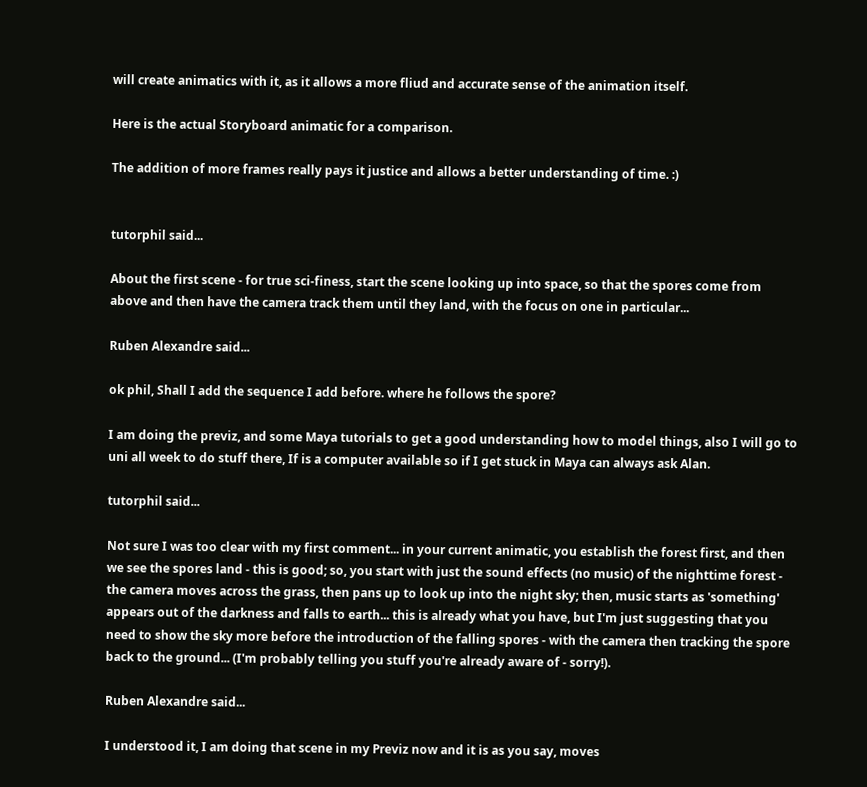will create animatics with it, as it allows a more fliud and accurate sense of the animation itself.

Here is the actual Storyboard animatic for a comparison.

The addition of more frames really pays it justice and allows a better understanding of time. :)


tutorphil said...

About the first scene - for true sci-finess, start the scene looking up into space, so that the spores come from above and then have the camera track them until they land, with the focus on one in particular...

Ruben Alexandre said...

ok phil, Shall I add the sequence I add before. where he follows the spore?

I am doing the previz, and some Maya tutorials to get a good understanding how to model things, also I will go to uni all week to do stuff there, If is a computer available so if I get stuck in Maya can always ask Alan.

tutorphil said...

Not sure I was too clear with my first comment... in your current animatic, you establish the forest first, and then we see the spores land - this is good; so, you start with just the sound effects (no music) of the nighttime forest - the camera moves across the grass, then pans up to look up into the night sky; then, music starts as 'something' appears out of the darkness and falls to earth... this is already what you have, but I'm just suggesting that you need to show the sky more before the introduction of the falling spores - with the camera then tracking the spore back to the ground... (I'm probably telling you stuff you're already aware of - sorry!).

Ruben Alexandre said...

I understood it, I am doing that scene in my Previz now and it is as you say, moves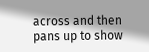across and then pans up to show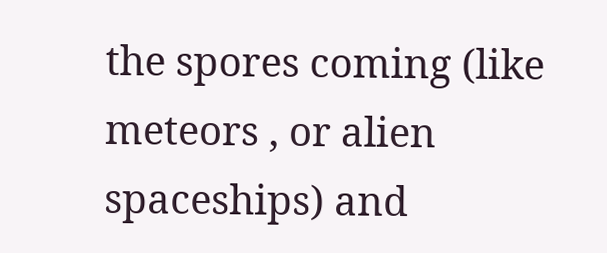the spores coming (like meteors , or alien spaceships) and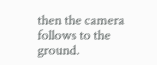then the camera follows to the ground.